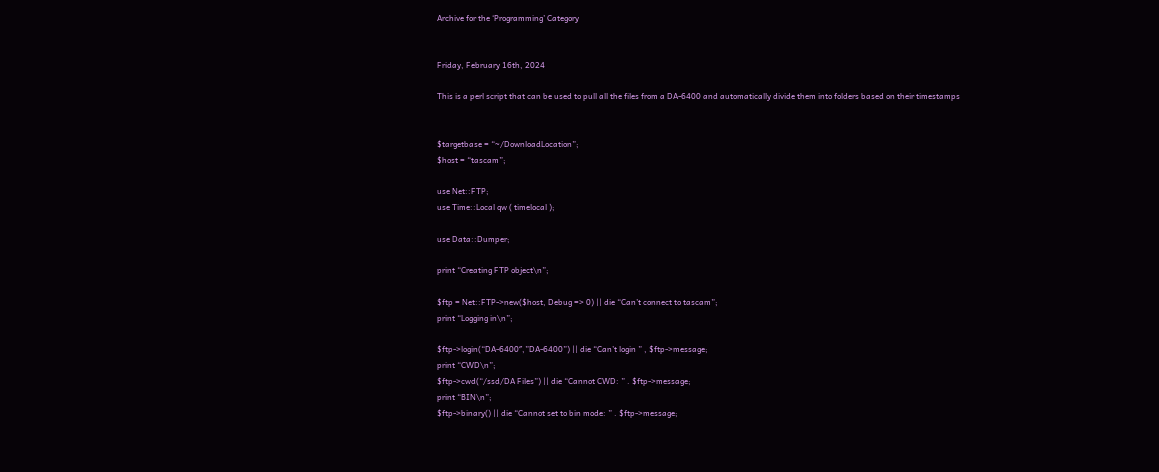Archive for the ‘Programming’ Category


Friday, February 16th, 2024

This is a perl script that can be used to pull all the files from a DA-6400 and automatically divide them into folders based on their timestamps


$targetbase = “~/DownloadLocation”;
$host = “tascam”;

use Net::FTP;
use Time::Local qw ( timelocal );

use Data::Dumper;

print “Creating FTP object\n”;

$ftp = Net::FTP->new($host, Debug => 0) || die “Can’t connect to tascam”;
print “Logging in\n”;

$ftp->login(“DA-6400″,”DA-6400”) || die “Can’t login ” , $ftp->message;
print “CWD\n”;
$ftp->cwd(“/ssd/DA Files”) || die “Cannot CWD: ” . $ftp->message;
print “BIN\n”;
$ftp->binary() || die “Cannot set to bin mode: ” . $ftp->message;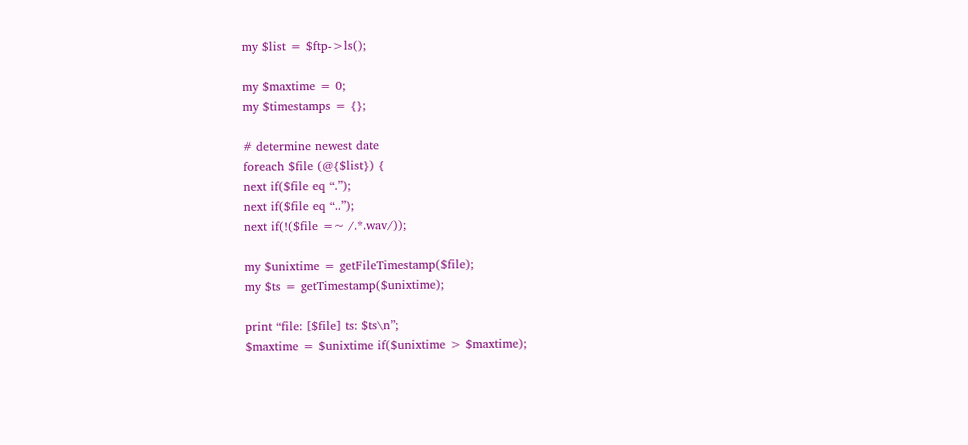my $list = $ftp->ls();

my $maxtime = 0;
my $timestamps = {};

# determine newest date
foreach $file (@{$list}) {
next if($file eq “.”);
next if($file eq “..”);
next if(!($file =~ /.*.wav/));

my $unixtime = getFileTimestamp($file);
my $ts = getTimestamp($unixtime);

print “file: [$file] ts: $ts\n”;
$maxtime = $unixtime if($unixtime > $maxtime);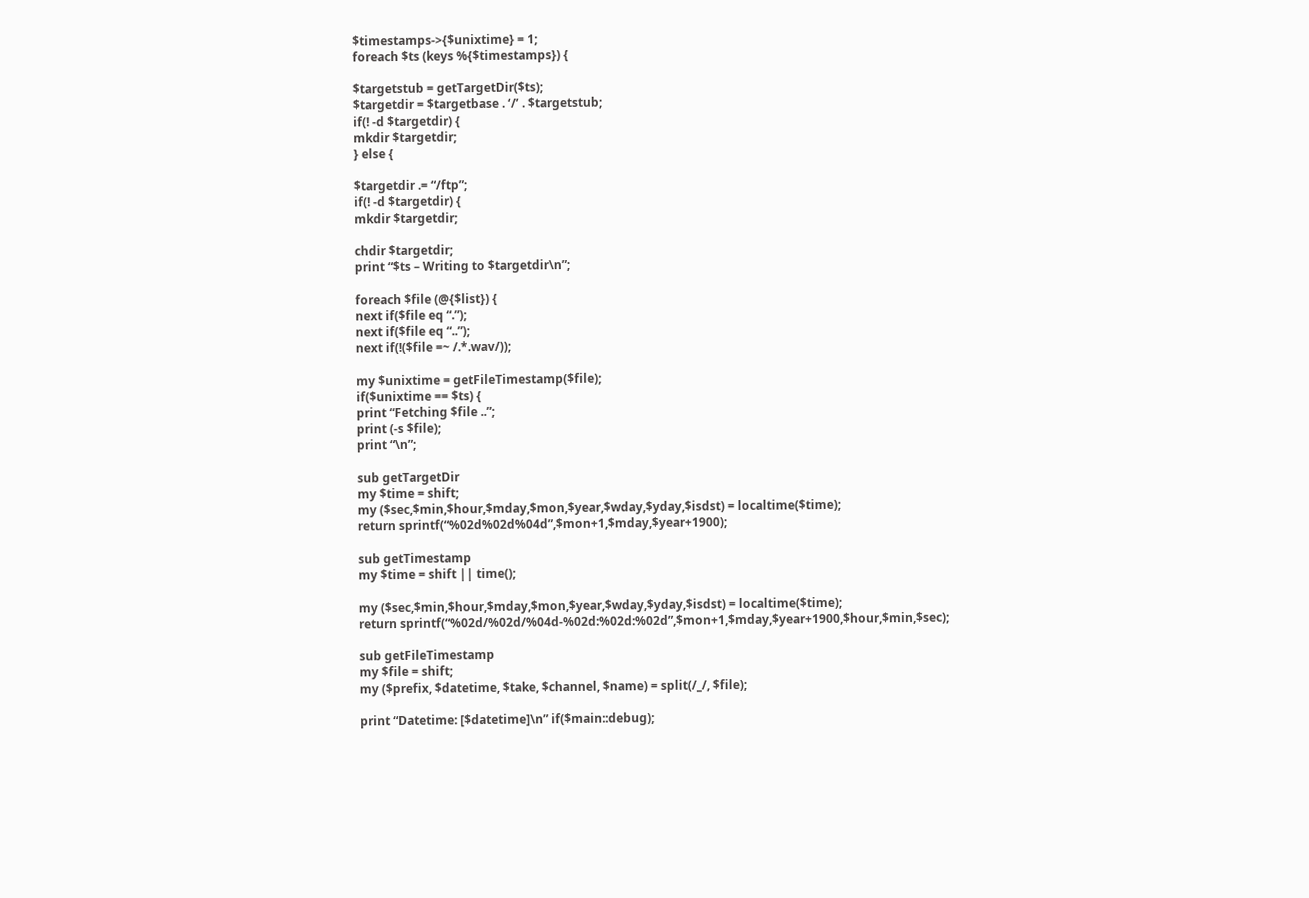$timestamps->{$unixtime} = 1;
foreach $ts (keys %{$timestamps}) {

$targetstub = getTargetDir($ts);
$targetdir = $targetbase . ‘/’ . $targetstub;
if(! -d $targetdir) {
mkdir $targetdir;
} else {

$targetdir .= “/ftp”;
if(! -d $targetdir) {
mkdir $targetdir;

chdir $targetdir;
print “$ts – Writing to $targetdir\n”;

foreach $file (@{$list}) {
next if($file eq “.”);
next if($file eq “..”);
next if(!($file =~ /.*.wav/));

my $unixtime = getFileTimestamp($file);
if($unixtime == $ts) {
print “Fetching $file ..”;
print (-s $file);
print “\n”;

sub getTargetDir
my $time = shift;
my ($sec,$min,$hour,$mday,$mon,$year,$wday,$yday,$isdst) = localtime($time);
return sprintf(“%02d%02d%04d”,$mon+1,$mday,$year+1900);

sub getTimestamp
my $time = shift || time();

my ($sec,$min,$hour,$mday,$mon,$year,$wday,$yday,$isdst) = localtime($time);
return sprintf(“%02d/%02d/%04d-%02d:%02d:%02d”,$mon+1,$mday,$year+1900,$hour,$min,$sec);

sub getFileTimestamp
my $file = shift;
my ($prefix, $datetime, $take, $channel, $name) = split(/_/, $file);

print “Datetime: [$datetime]\n” if($main::debug);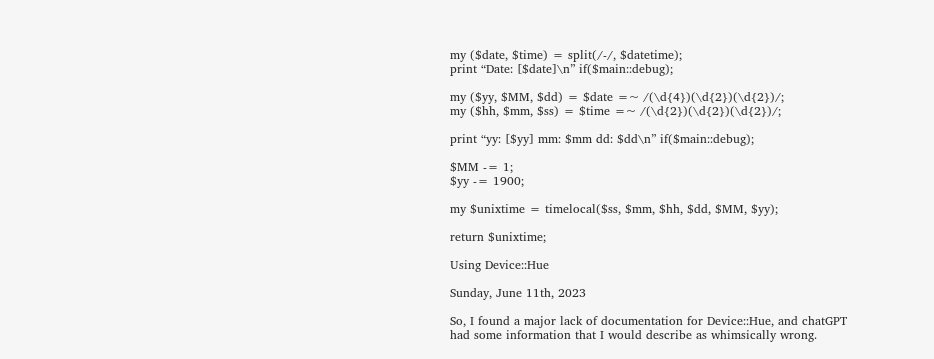my ($date, $time) = split(/-/, $datetime);
print “Date: [$date]\n” if($main::debug);

my ($yy, $MM, $dd) = $date =~ /(\d{4})(\d{2})(\d{2})/;
my ($hh, $mm, $ss) = $time =~ /(\d{2})(\d{2})(\d{2})/;

print “yy: [$yy] mm: $mm dd: $dd\n” if($main::debug);

$MM -= 1;
$yy -= 1900;

my $unixtime = timelocal($ss, $mm, $hh, $dd, $MM, $yy);

return $unixtime;

Using Device::Hue

Sunday, June 11th, 2023

So, I found a major lack of documentation for Device::Hue, and chatGPT had some information that I would describe as whimsically wrong.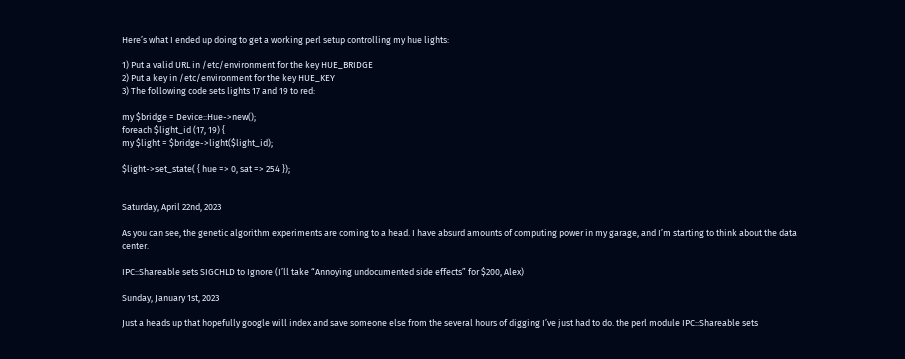Here’s what I ended up doing to get a working perl setup controlling my hue lights:

1) Put a valid URL in /etc/environment for the key HUE_BRIDGE
2) Put a key in /etc/environment for the key HUE_KEY
3) The following code sets lights 17 and 19 to red:

my $bridge = Device::Hue->new();
foreach $light_id (17, 19) {
my $light = $bridge->light($light_id);

$light->set_state( { hue => 0, sat => 254 });


Saturday, April 22nd, 2023

As you can see, the genetic algorithm experiments are coming to a head. I have absurd amounts of computing power in my garage, and I’m starting to think about the data center.

IPC::Shareable sets SIGCHLD to Ignore (I’ll take “Annoying undocumented side effects” for $200, Alex)

Sunday, January 1st, 2023

Just a heads up that hopefully google will index and save someone else from the several hours of digging I’ve just had to do. the perl module IPC::Shareable sets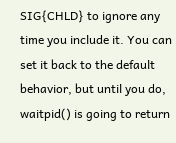SIG{CHLD} to ignore any time you include it. You can set it back to the default behavior, but until you do, waitpid() is going to return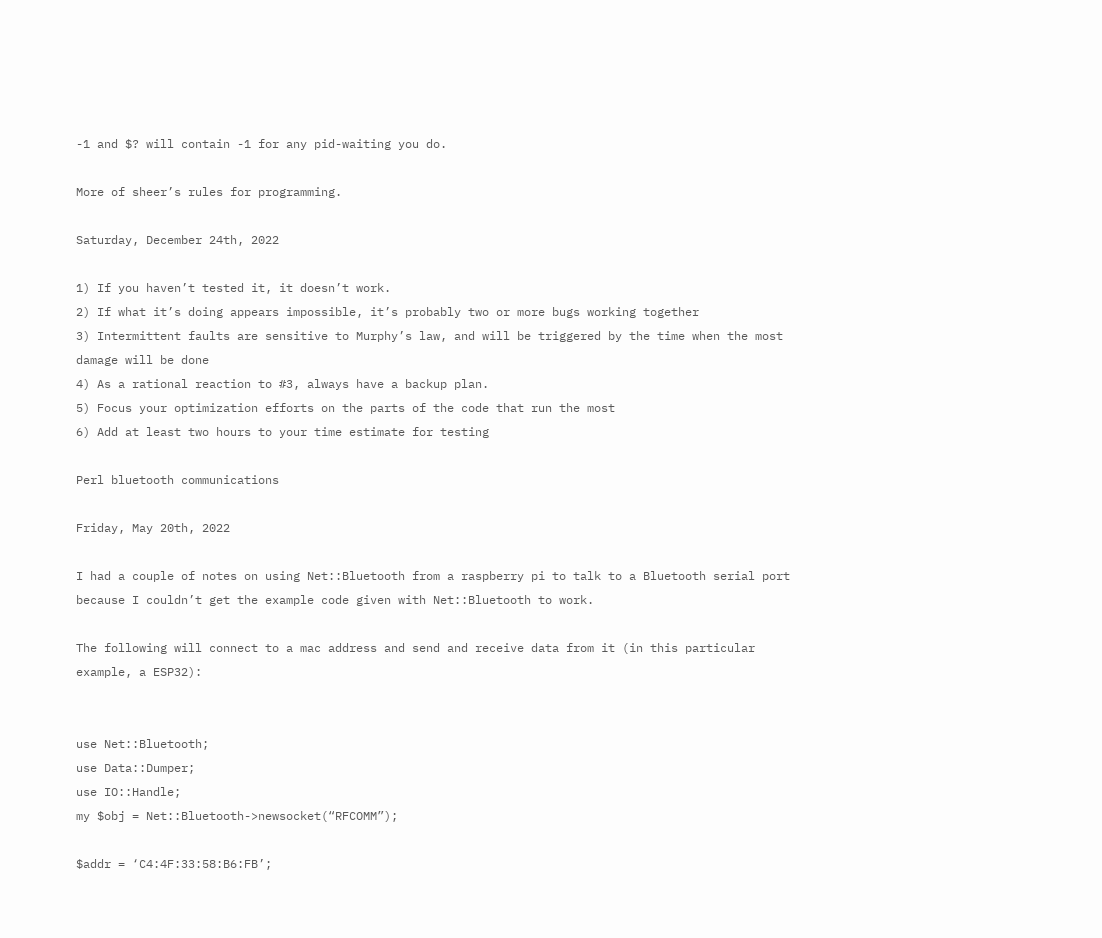-1 and $? will contain -1 for any pid-waiting you do.

More of sheer’s rules for programming.

Saturday, December 24th, 2022

1) If you haven’t tested it, it doesn’t work.
2) If what it’s doing appears impossible, it’s probably two or more bugs working together
3) Intermittent faults are sensitive to Murphy’s law, and will be triggered by the time when the most damage will be done
4) As a rational reaction to #3, always have a backup plan.
5) Focus your optimization efforts on the parts of the code that run the most
6) Add at least two hours to your time estimate for testing

Perl bluetooth communications

Friday, May 20th, 2022

I had a couple of notes on using Net::Bluetooth from a raspberry pi to talk to a Bluetooth serial port because I couldn’t get the example code given with Net::Bluetooth to work.

The following will connect to a mac address and send and receive data from it (in this particular example, a ESP32):


use Net::Bluetooth;
use Data::Dumper;
use IO::Handle;
my $obj = Net::Bluetooth->newsocket(“RFCOMM”);

$addr = ‘C4:4F:33:58:B6:FB’;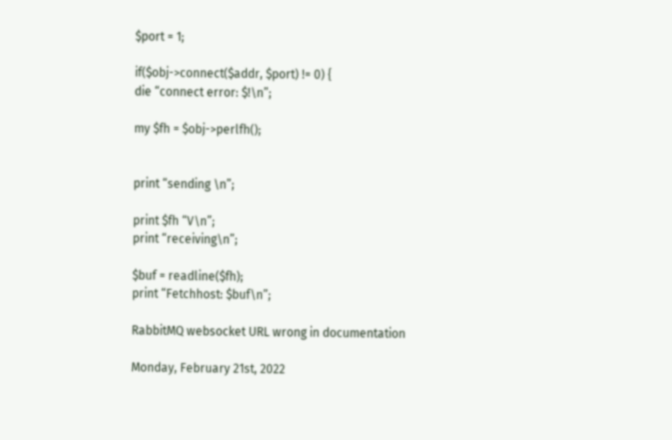$port = 1;

if($obj->connect($addr, $port) != 0) {
die “connect error: $!\n”;

my $fh = $obj->perlfh();


print “sending \n”;

print $fh “V\n”;
print “receiving\n”;

$buf = readline($fh);
print “Fetchhost: $buf\n”;

RabbitMQ websocket URL wrong in documentation

Monday, February 21st, 2022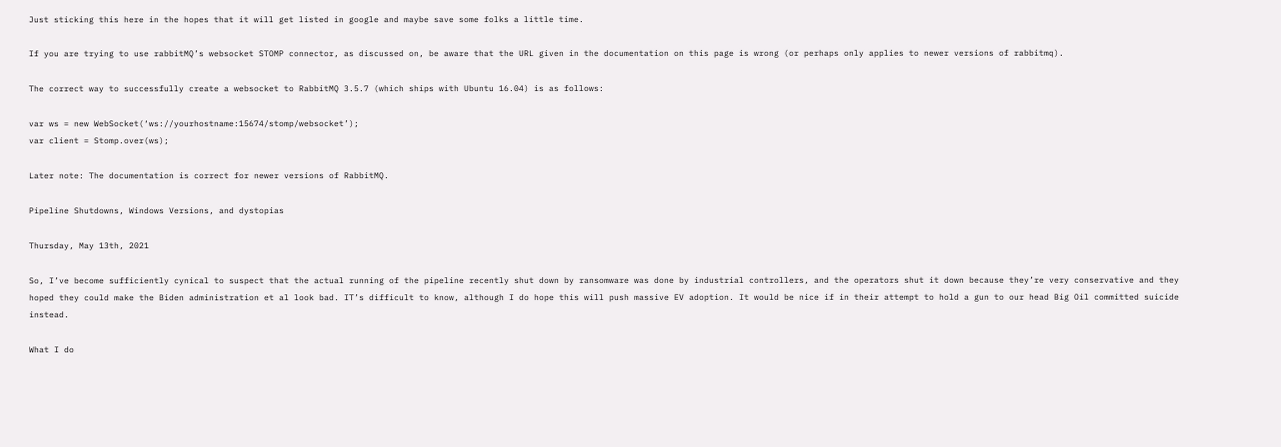Just sticking this here in the hopes that it will get listed in google and maybe save some folks a little time.

If you are trying to use rabbitMQ’s websocket STOMP connector, as discussed on, be aware that the URL given in the documentation on this page is wrong (or perhaps only applies to newer versions of rabbitmq).

The correct way to successfully create a websocket to RabbitMQ 3.5.7 (which ships with Ubuntu 16.04) is as follows:

var ws = new WebSocket(‘ws://yourhostname:15674/stomp/websocket’);
var client = Stomp.over(ws);

Later note: The documentation is correct for newer versions of RabbitMQ.

Pipeline Shutdowns, Windows Versions, and dystopias

Thursday, May 13th, 2021

So, I’ve become sufficiently cynical to suspect that the actual running of the pipeline recently shut down by ransomware was done by industrial controllers, and the operators shut it down because they’re very conservative and they hoped they could make the Biden administration et al look bad. IT’s difficult to know, although I do hope this will push massive EV adoption. It would be nice if in their attempt to hold a gun to our head Big Oil committed suicide instead.

What I do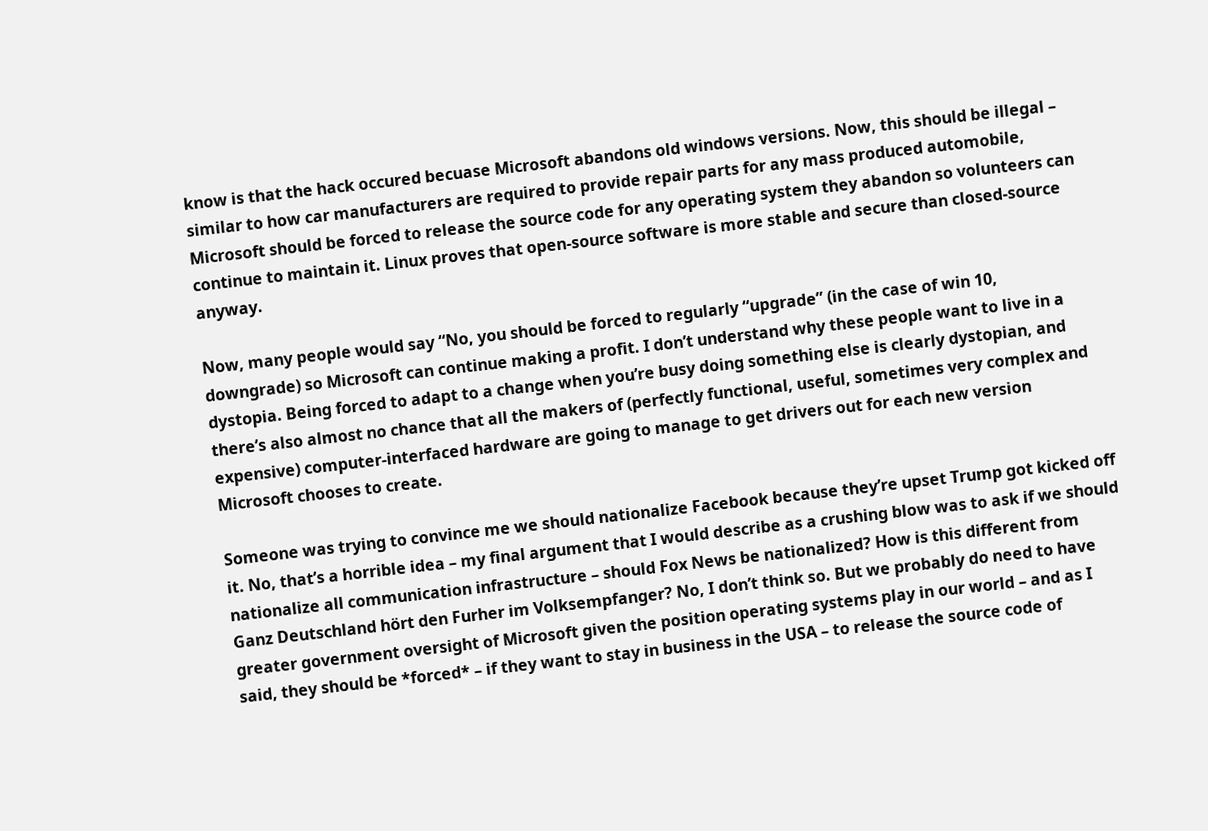know is that the hack occured becuase Microsoft abandons old windows versions. Now, this should be illegal – similar to how car manufacturers are required to provide repair parts for any mass produced automobile, Microsoft should be forced to release the source code for any operating system they abandon so volunteers can continue to maintain it. Linux proves that open-source software is more stable and secure than closed-source anyway.

Now, many people would say “No, you should be forced to regularly “upgrade” (in the case of win 10, downgrade) so Microsoft can continue making a profit. I don’t understand why these people want to live in a dystopia. Being forced to adapt to a change when you’re busy doing something else is clearly dystopian, and there’s also almost no chance that all the makers of (perfectly functional, useful, sometimes very complex and expensive) computer-interfaced hardware are going to manage to get drivers out for each new version Microsoft chooses to create.

Someone was trying to convince me we should nationalize Facebook because they’re upset Trump got kicked off it. No, that’s a horrible idea – my final argument that I would describe as a crushing blow was to ask if we should nationalize all communication infrastructure – should Fox News be nationalized? How is this different from Ganz Deutschland hört den Furher im Volksempfanger? No, I don’t think so. But we probably do need to have greater government oversight of Microsoft given the position operating systems play in our world – and as I said, they should be *forced* – if they want to stay in business in the USA – to release the source code of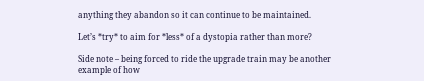anything they abandon so it can continue to be maintained.

Let’s *try* to aim for *less* of a dystopia rather than more?

Side note – being forced to ride the upgrade train may be another example of how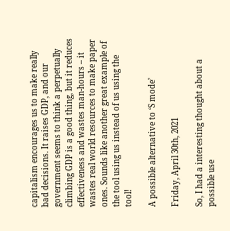capitalism encourages us to make really bad decisions. It raises GDP, and our government seems to think a perpetually climbing GDP is a good thing, but it reduces effectiveness and wastes man-hours – it wastes real world resources to make paper ones. Sounds like another great example of the tool using us instead of us using the tool!

A possible alternative to ‘S mode’

Friday, April 30th, 2021

So, I had a interesting thought about a possible use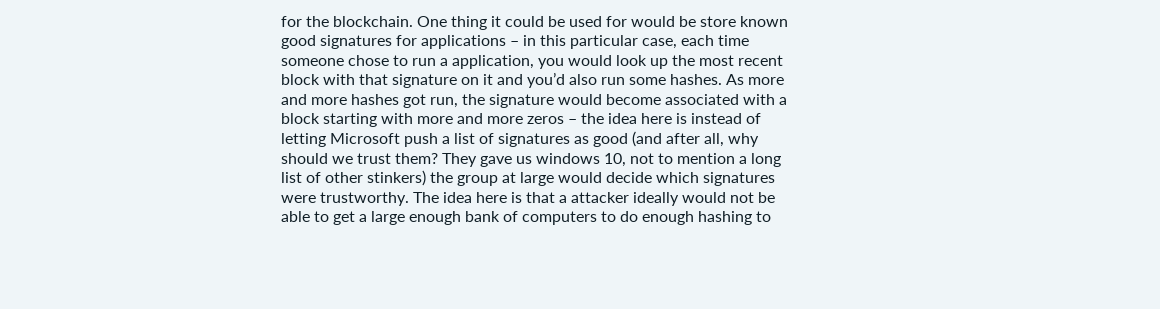for the blockchain. One thing it could be used for would be store known good signatures for applications – in this particular case, each time someone chose to run a application, you would look up the most recent block with that signature on it and you’d also run some hashes. As more and more hashes got run, the signature would become associated with a block starting with more and more zeros – the idea here is instead of letting Microsoft push a list of signatures as good (and after all, why should we trust them? They gave us windows 10, not to mention a long list of other stinkers) the group at large would decide which signatures were trustworthy. The idea here is that a attacker ideally would not be able to get a large enough bank of computers to do enough hashing to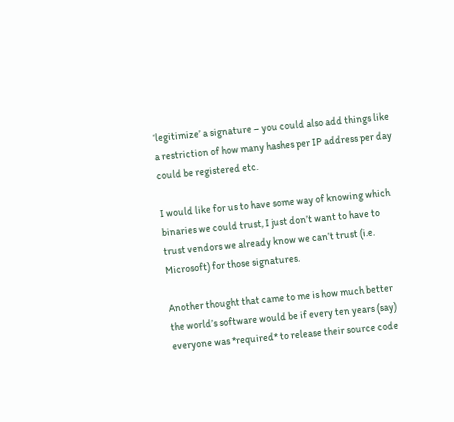‘legitimize’ a signature – you could also add things like a restriction of how many hashes per IP address per day could be registered etc.

I would like for us to have some way of knowing which binaries we could trust, I just don’t want to have to trust vendors we already know we can’t trust (i.e. Microsoft) for those signatures.

Another thought that came to me is how much better the world’s software would be if every ten years (say) everyone was *required* to release their source code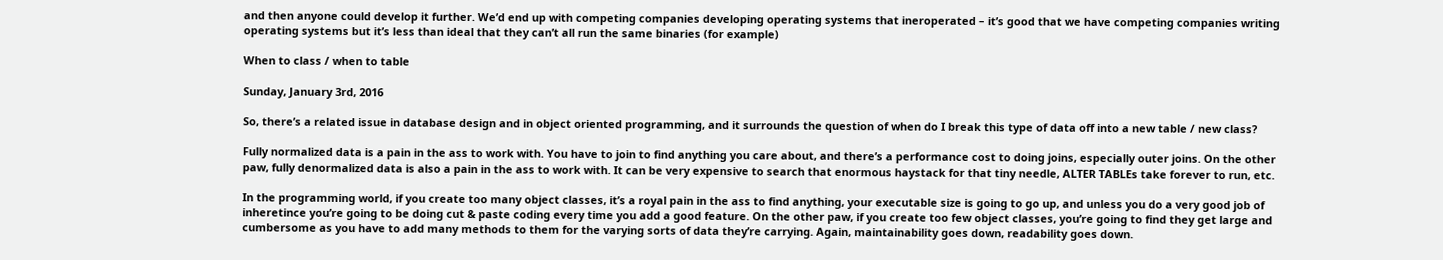and then anyone could develop it further. We’d end up with competing companies developing operating systems that ineroperated – it’s good that we have competing companies writing operating systems but it’s less than ideal that they can’t all run the same binaries (for example)

When to class / when to table

Sunday, January 3rd, 2016

So, there’s a related issue in database design and in object oriented programming, and it surrounds the question of when do I break this type of data off into a new table / new class?

Fully normalized data is a pain in the ass to work with. You have to join to find anything you care about, and there’s a performance cost to doing joins, especially outer joins. On the other paw, fully denormalized data is also a pain in the ass to work with. It can be very expensive to search that enormous haystack for that tiny needle, ALTER TABLEs take forever to run, etc.

In the programming world, if you create too many object classes, it’s a royal pain in the ass to find anything, your executable size is going to go up, and unless you do a very good job of inheretince you’re going to be doing cut & paste coding every time you add a good feature. On the other paw, if you create too few object classes, you’re going to find they get large and cumbersome as you have to add many methods to them for the varying sorts of data they’re carrying. Again, maintainability goes down, readability goes down.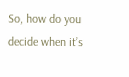So, how do you decide when it’s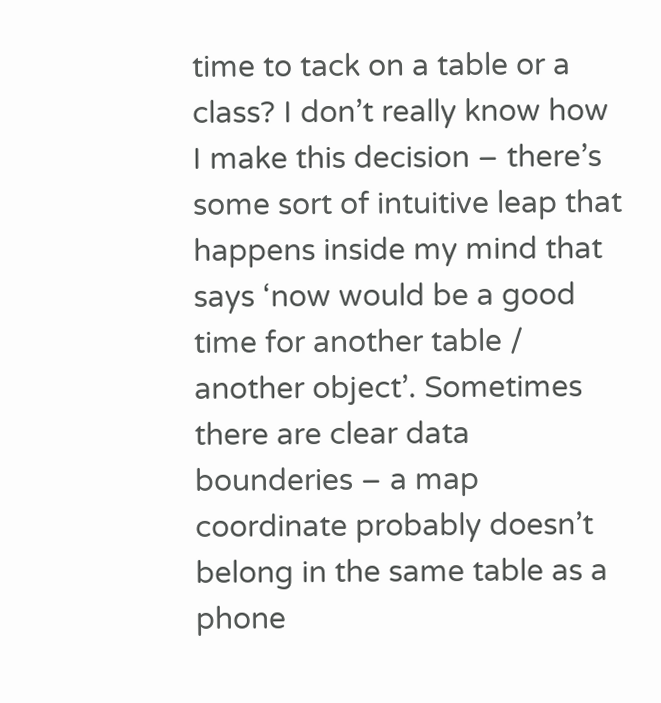time to tack on a table or a class? I don’t really know how I make this decision – there’s some sort of intuitive leap that happens inside my mind that says ‘now would be a good time for another table / another object’. Sometimes there are clear data bounderies – a map coordinate probably doesn’t belong in the same table as a phone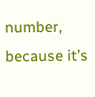number, because it’s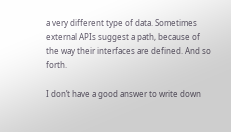a very different type of data. Sometimes external APIs suggest a path, because of the way their interfaces are defined. And so forth.

I don’t have a good answer to write down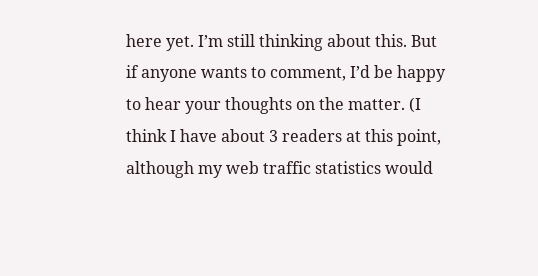here yet. I’m still thinking about this. But if anyone wants to comment, I’d be happy to hear your thoughts on the matter. (I think I have about 3 readers at this point, although my web traffic statistics would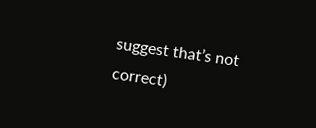suggest that’s not correct)